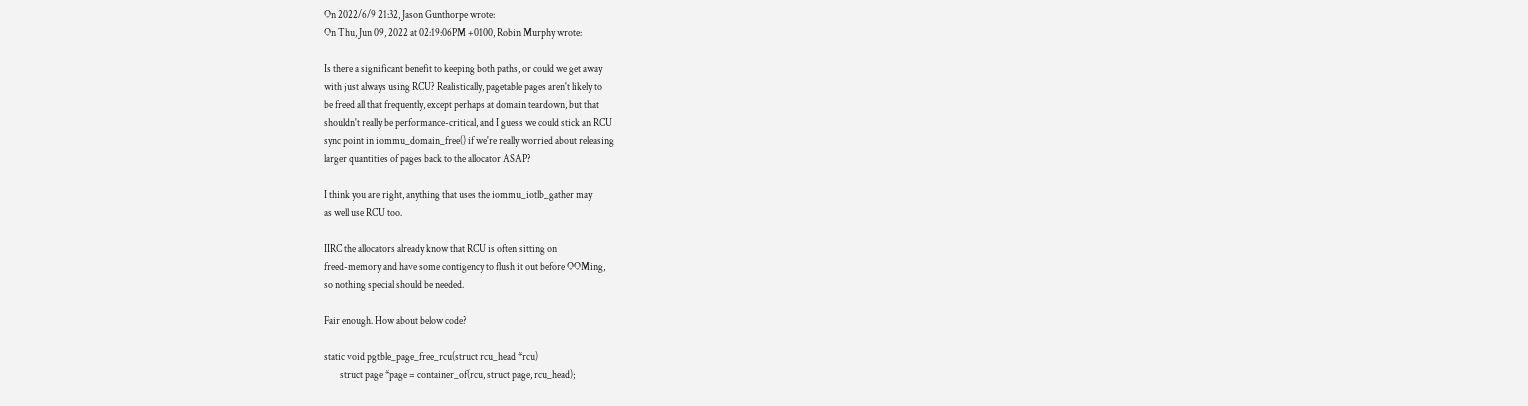On 2022/6/9 21:32, Jason Gunthorpe wrote:
On Thu, Jun 09, 2022 at 02:19:06PM +0100, Robin Murphy wrote:

Is there a significant benefit to keeping both paths, or could we get away
with just always using RCU? Realistically, pagetable pages aren't likely to
be freed all that frequently, except perhaps at domain teardown, but that
shouldn't really be performance-critical, and I guess we could stick an RCU
sync point in iommu_domain_free() if we're really worried about releasing
larger quantities of pages back to the allocator ASAP?

I think you are right, anything that uses the iommu_iotlb_gather may
as well use RCU too.

IIRC the allocators already know that RCU is often sitting on
freed-memory and have some contigency to flush it out before OOMing,
so nothing special should be needed.

Fair enough. How about below code?

static void pgtble_page_free_rcu(struct rcu_head *rcu)
        struct page *page = container_of(rcu, struct page, rcu_head);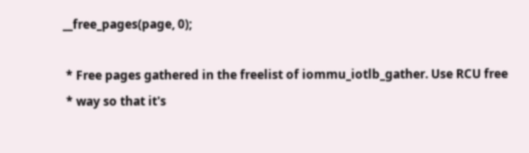__free_pages(page, 0);

 * Free pages gathered in the freelist of iommu_iotlb_gather. Use RCU free
 * way so that it's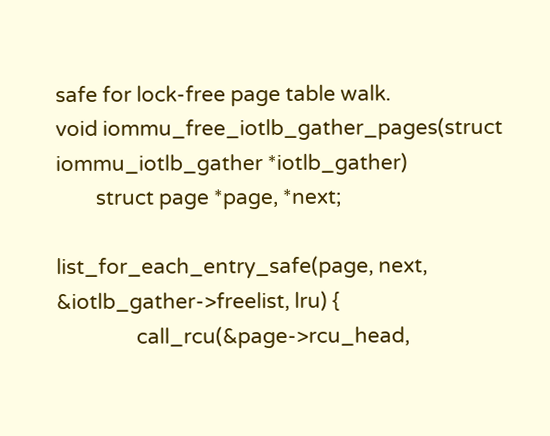safe for lock-free page table walk.
void iommu_free_iotlb_gather_pages(struct iommu_iotlb_gather *iotlb_gather)
        struct page *page, *next;

list_for_each_entry_safe(page, next, &iotlb_gather->freelist, lru) {
                call_rcu(&page->rcu_head,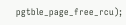pgtble_page_free_rcu);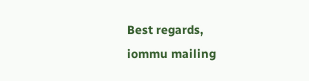Best regards,
iommu mailing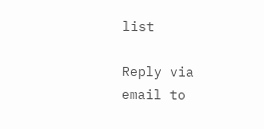list

Reply via email to